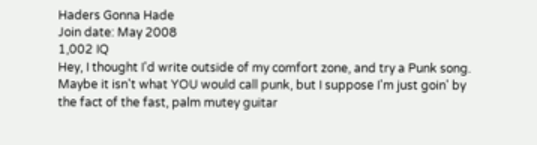Haders Gonna Hade
Join date: May 2008
1,002 IQ
Hey, I thought I'd write outside of my comfort zone, and try a Punk song. Maybe it isn't what YOU would call punk, but I suppose I'm just goin' by the fact of the fast, palm mutey guitar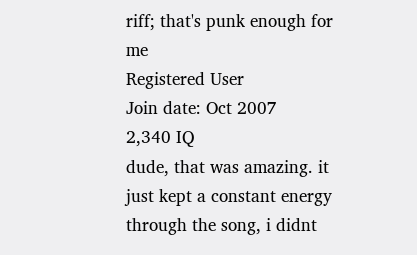riff; that's punk enough for me
Registered User
Join date: Oct 2007
2,340 IQ
dude, that was amazing. it just kept a constant energy through the song, i didnt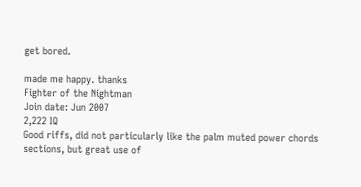get bored.

made me happy. thanks
Fighter of the Nightman
Join date: Jun 2007
2,222 IQ
Good riffs, did not particularly like the palm muted power chords sections, but great use of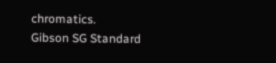chromatics.
Gibson SG Standard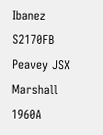Ibanez S2170FB
Peavey JSX
Marshall 1960A